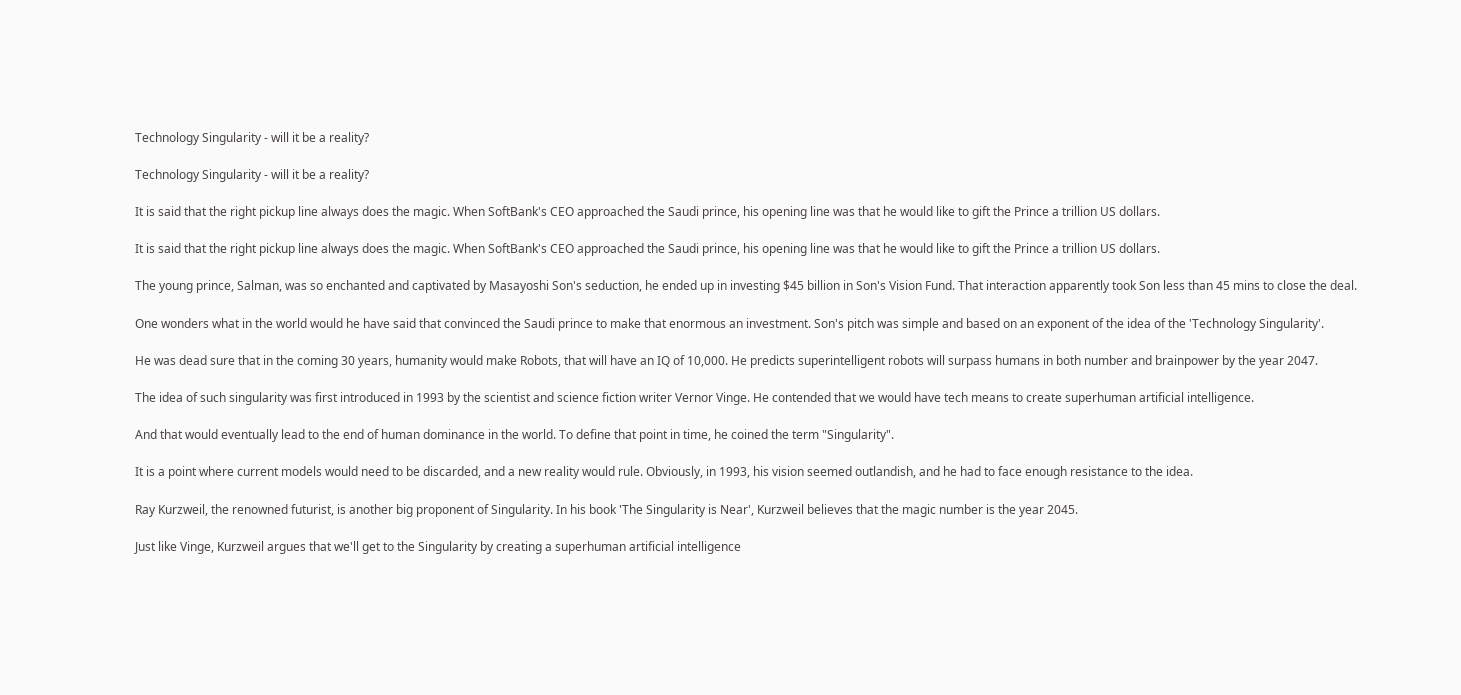Technology Singularity - will it be a reality?

Technology Singularity - will it be a reality?

It is said that the right pickup line always does the magic. When SoftBank's CEO approached the Saudi prince, his opening line was that he would like to gift the Prince a trillion US dollars.

It is said that the right pickup line always does the magic. When SoftBank's CEO approached the Saudi prince, his opening line was that he would like to gift the Prince a trillion US dollars.

The young prince, Salman, was so enchanted and captivated by Masayoshi Son's seduction, he ended up in investing $45 billion in Son's Vision Fund. That interaction apparently took Son less than 45 mins to close the deal.

One wonders what in the world would he have said that convinced the Saudi prince to make that enormous an investment. Son's pitch was simple and based on an exponent of the idea of the 'Technology Singularity'.

He was dead sure that in the coming 30 years, humanity would make Robots, that will have an IQ of 10,000. He predicts superintelligent robots will surpass humans in both number and brainpower by the year 2047.

The idea of such singularity was first introduced in 1993 by the scientist and science fiction writer Vernor Vinge. He contended that we would have tech means to create superhuman artificial intelligence.

And that would eventually lead to the end of human dominance in the world. To define that point in time, he coined the term "Singularity".

It is a point where current models would need to be discarded, and a new reality would rule. Obviously, in 1993, his vision seemed outlandish, and he had to face enough resistance to the idea.

Ray Kurzweil, the renowned futurist, is another big proponent of Singularity. In his book 'The Singularity is Near', Kurzweil believes that the magic number is the year 2045.

Just like Vinge, Kurzweil argues that we'll get to the Singularity by creating a superhuman artificial intelligence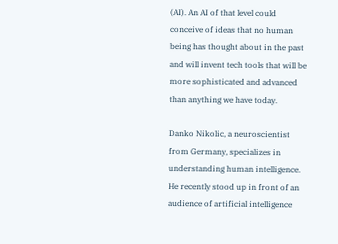(AI). An AI of that level could conceive of ideas that no human being has thought about in the past and will invent tech tools that will be more sophisticated and advanced than anything we have today.

Danko Nikolic, a neuroscientist from Germany, specializes in understanding human intelligence. He recently stood up in front of an audience of artificial intelligence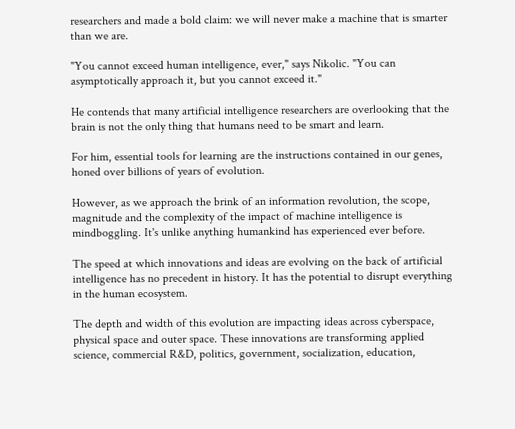researchers and made a bold claim: we will never make a machine that is smarter than we are.

"You cannot exceed human intelligence, ever," says Nikolic. "You can asymptotically approach it, but you cannot exceed it."

He contends that many artificial intelligence researchers are overlooking that the brain is not the only thing that humans need to be smart and learn.

For him, essential tools for learning are the instructions contained in our genes, honed over billions of years of evolution.

However, as we approach the brink of an information revolution, the scope, magnitude and the complexity of the impact of machine intelligence is mindboggling. It's unlike anything humankind has experienced ever before.

The speed at which innovations and ideas are evolving on the back of artificial intelligence has no precedent in history. It has the potential to disrupt everything in the human ecosystem.

The depth and width of this evolution are impacting ideas across cyberspace, physical space and outer space. These innovations are transforming applied science, commercial R&D, politics, government, socialization, education,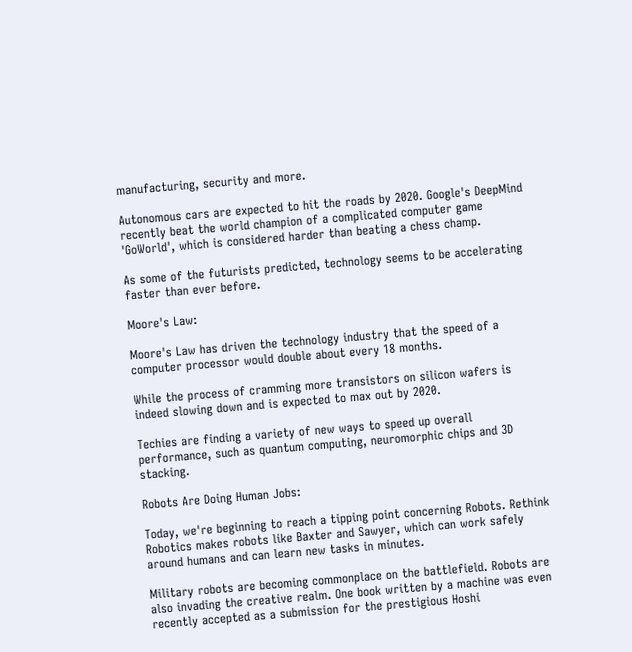manufacturing, security and more.

Autonomous cars are expected to hit the roads by 2020. Google's DeepMind recently beat the world champion of a complicated computer game 'GoWorld', which is considered harder than beating a chess champ.

As some of the futurists predicted, technology seems to be accelerating faster than ever before.

Moore's Law:

Moore's Law has driven the technology industry that the speed of a computer processor would double about every 18 months.

While the process of cramming more transistors on silicon wafers is indeed slowing down and is expected to max out by 2020.

Techies are finding a variety of new ways to speed up overall performance, such as quantum computing, neuromorphic chips and 3D stacking.

Robots Are Doing Human Jobs:

Today, we're beginning to reach a tipping point concerning Robots. Rethink Robotics makes robots like Baxter and Sawyer, which can work safely around humans and can learn new tasks in minutes.

Military robots are becoming commonplace on the battlefield. Robots are also invading the creative realm. One book written by a machine was even recently accepted as a submission for the prestigious Hoshi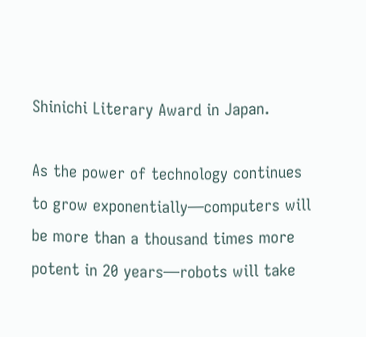Shinichi Literary Award in Japan.

As the power of technology continues to grow exponentially—computers will be more than a thousand times more potent in 20 years—robots will take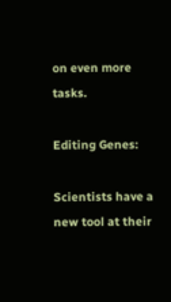on even more tasks.

Editing Genes:

Scientists have a new tool at their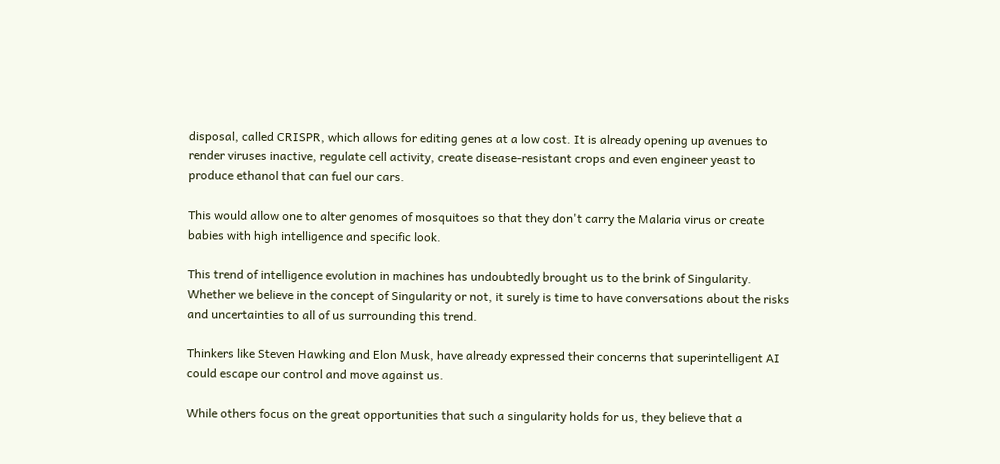disposal, called CRISPR, which allows for editing genes at a low cost. It is already opening up avenues to render viruses inactive, regulate cell activity, create disease-resistant crops and even engineer yeast to produce ethanol that can fuel our cars.

This would allow one to alter genomes of mosquitoes so that they don't carry the Malaria virus or create babies with high intelligence and specific look.

This trend of intelligence evolution in machines has undoubtedly brought us to the brink of Singularity. Whether we believe in the concept of Singularity or not, it surely is time to have conversations about the risks and uncertainties to all of us surrounding this trend.

Thinkers like Steven Hawking and Elon Musk, have already expressed their concerns that superintelligent AI could escape our control and move against us.

While others focus on the great opportunities that such a singularity holds for us, they believe that a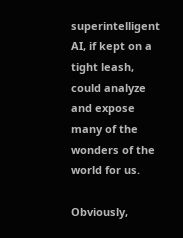superintelligent AI, if kept on a tight leash, could analyze and expose many of the wonders of the world for us.

Obviously,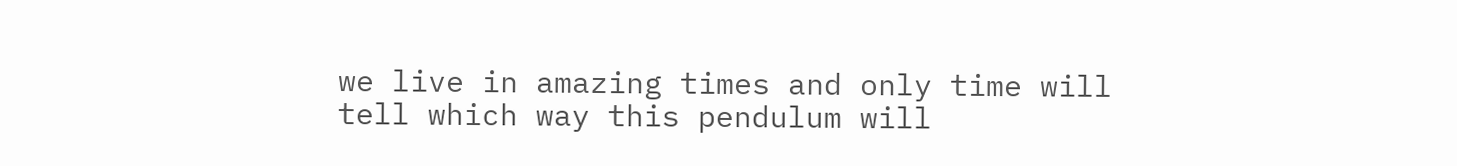we live in amazing times and only time will tell which way this pendulum will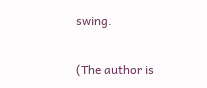swing.

(The author is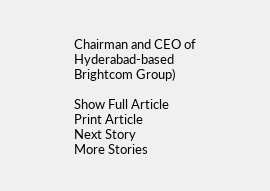Chairman and CEO of Hyderabad-based Brightcom Group)

Show Full Article
Print Article
Next Story
More Stories